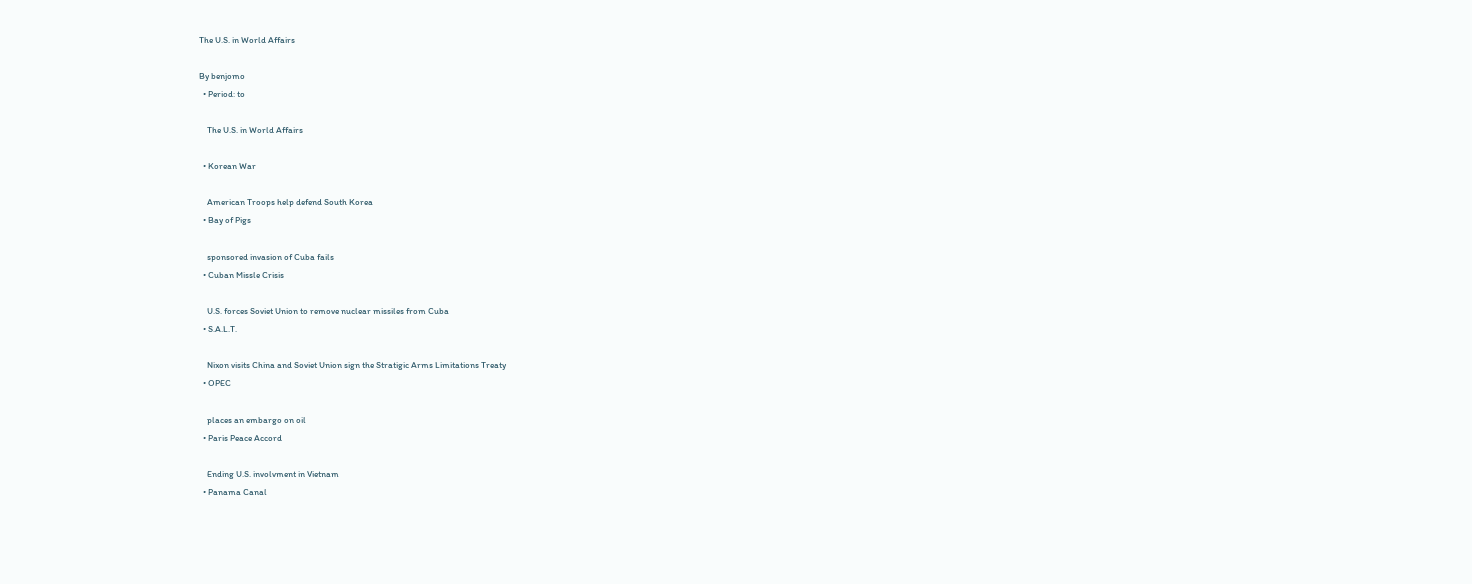The U.S. in World Affairs

By benjomo
  • Period: to

    The U.S. in World Affairs

  • Korean War

    American Troops help defend South Korea
  • Bay of Pigs

    sponsored invasion of Cuba fails
  • Cuban Missle Crisis

    U.S. forces Soviet Union to remove nuclear missiles from Cuba
  • S.A.L.T.

    Nixon visits China and Soviet Union sign the Stratigic Arms Limitations Treaty
  • OPEC

    places an embargo on oil
  • Paris Peace Accord

    Ending U.S. involvment in Vietnam
  • Panama Canal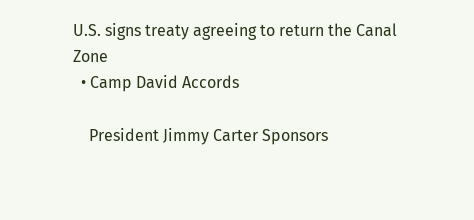U.S. signs treaty agreeing to return the Canal Zone
  • Camp David Accords

    President Jimmy Carter Sponsors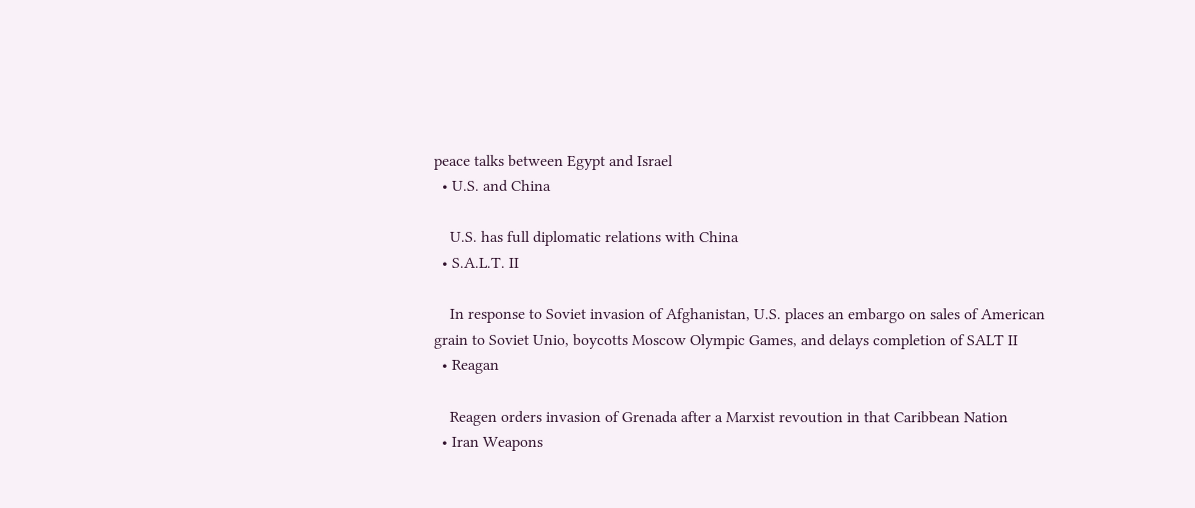peace talks between Egypt and Israel
  • U.S. and China

    U.S. has full diplomatic relations with China
  • S.A.L.T. II

    In response to Soviet invasion of Afghanistan, U.S. places an embargo on sales of American grain to Soviet Unio, boycotts Moscow Olympic Games, and delays completion of SALT II
  • Reagan

    Reagen orders invasion of Grenada after a Marxist revoution in that Caribbean Nation
  • Iran Weapons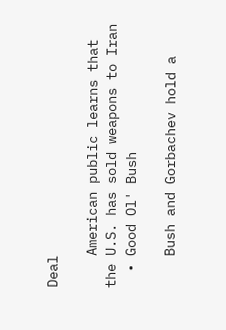Deal

    American public learns that the U.S. has sold weapons to Iran
  • Good Ol' Bush

    Bush and Gorbachev hold a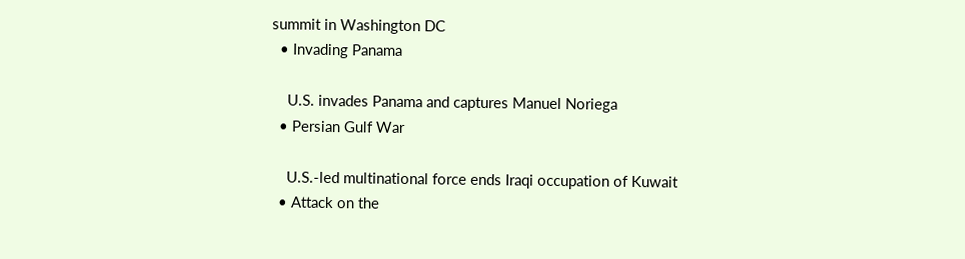summit in Washington DC
  • Invading Panama

    U.S. invades Panama and captures Manuel Noriega
  • Persian Gulf War

    U.S.-led multinational force ends Iraqi occupation of Kuwait
  • Attack on the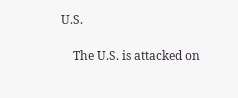U.S.

    The U.S. is attacked on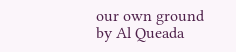our own ground by Al Queada